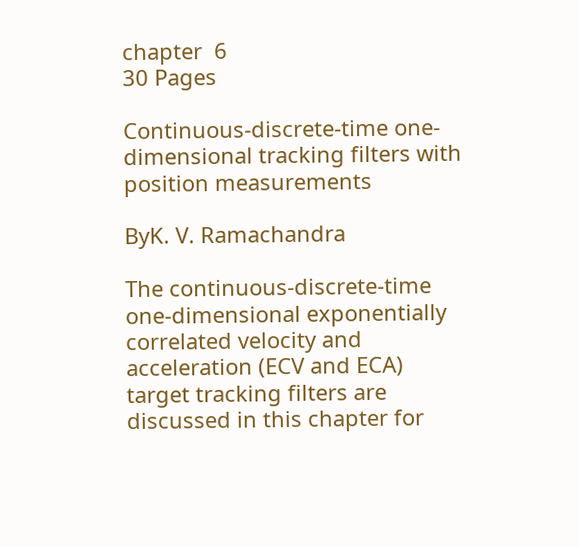chapter  6
30 Pages

Continuous-discrete-time one-dimensional tracking filters with position measurements

ByK. V. Ramachandra

The continuous-discrete-time one-dimensional exponentially correlated velocity and acceleration (ECV and ECA) target tracking filters are discussed in this chapter for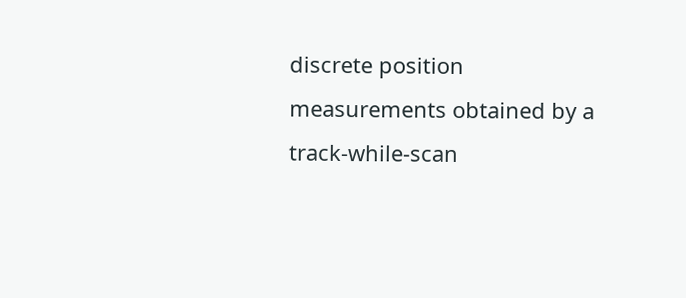discrete position measurements obtained by a track-while-scan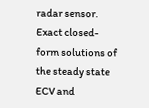radar sensor. Exact closed-form solutions of the steady state ECV and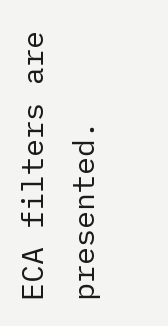ECA filters are presented.